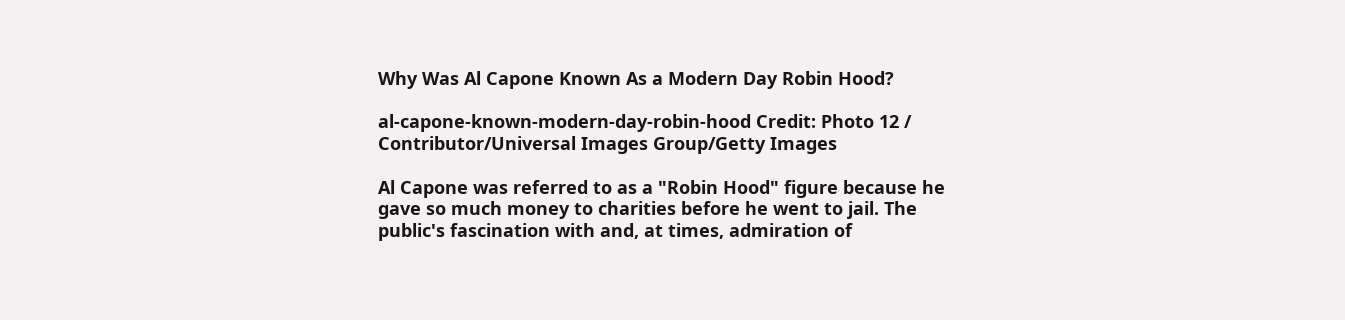Why Was Al Capone Known As a Modern Day Robin Hood?

al-capone-known-modern-day-robin-hood Credit: Photo 12 / Contributor/Universal Images Group/Getty Images

Al Capone was referred to as a "Robin Hood" figure because he gave so much money to charities before he went to jail. The public's fascination with and, at times, admiration of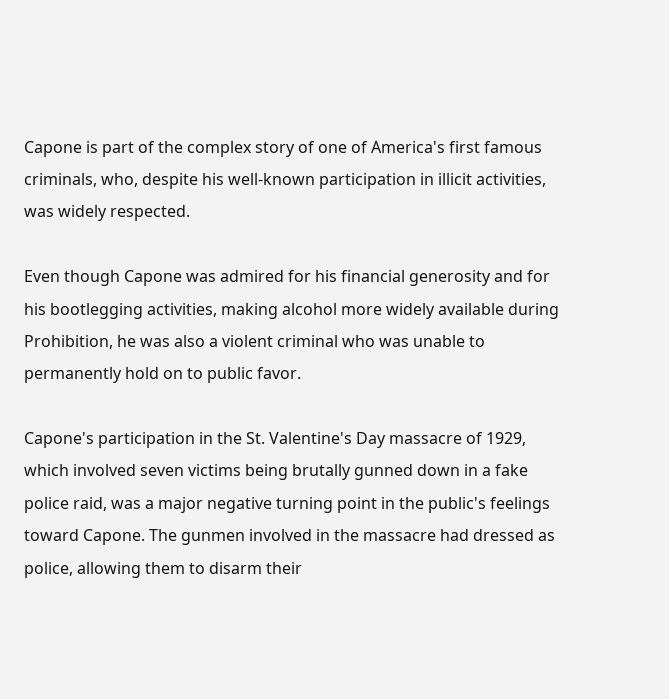Capone is part of the complex story of one of America's first famous criminals, who, despite his well-known participation in illicit activities, was widely respected.

Even though Capone was admired for his financial generosity and for his bootlegging activities, making alcohol more widely available during Prohibition, he was also a violent criminal who was unable to permanently hold on to public favor.

Capone's participation in the St. Valentine's Day massacre of 1929, which involved seven victims being brutally gunned down in a fake police raid, was a major negative turning point in the public's feelings toward Capone. The gunmen involved in the massacre had dressed as police, allowing them to disarm their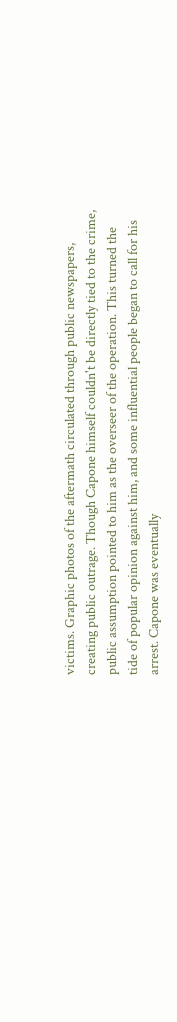victims. Graphic photos of the aftermath circulated through public newspapers, creating public outrage. Though Capone himself couldn't be directly tied to the crime, public assumption pointed to him as the overseer of the operation. This turned the tide of popular opinion against him, and some influential people began to call for his arrest. Capone was eventually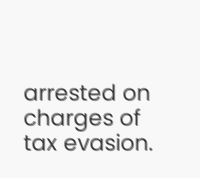arrested on charges of tax evasion.